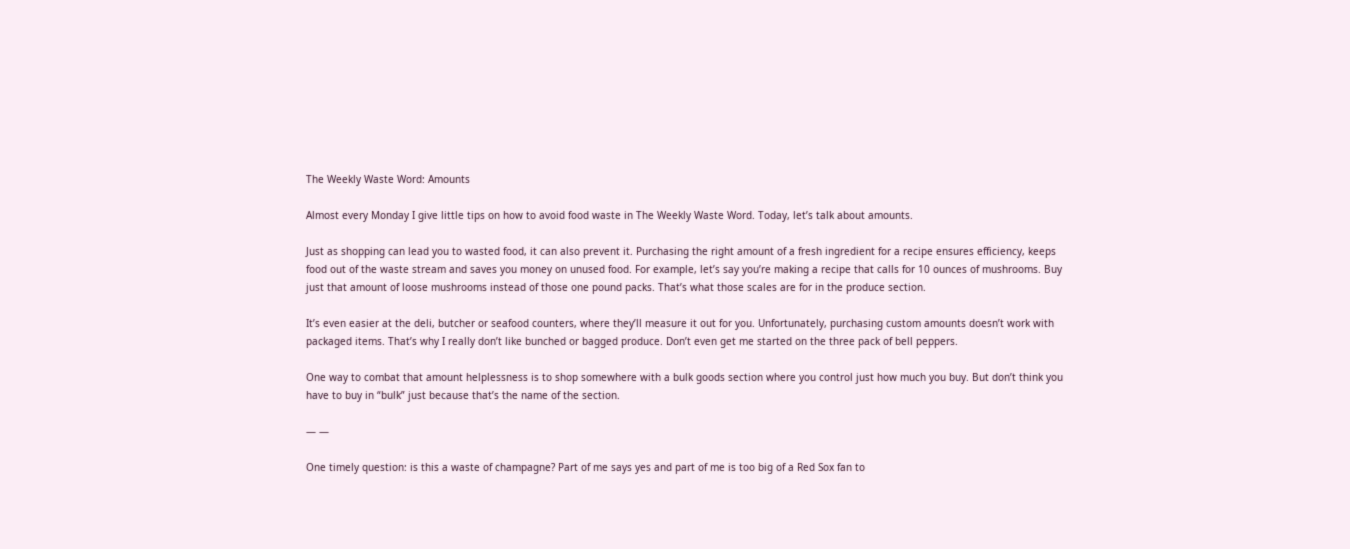The Weekly Waste Word: Amounts

Almost every Monday I give little tips on how to avoid food waste in The Weekly Waste Word. Today, let’s talk about amounts.

Just as shopping can lead you to wasted food, it can also prevent it. Purchasing the right amount of a fresh ingredient for a recipe ensures efficiency, keeps food out of the waste stream and saves you money on unused food. For example, let’s say you’re making a recipe that calls for 10 ounces of mushrooms. Buy just that amount of loose mushrooms instead of those one pound packs. That’s what those scales are for in the produce section.

It’s even easier at the deli, butcher or seafood counters, where they’ll measure it out for you. Unfortunately, purchasing custom amounts doesn’t work with packaged items. That’s why I really don’t like bunched or bagged produce. Don’t even get me started on the three pack of bell peppers.

One way to combat that amount helplessness is to shop somewhere with a bulk goods section where you control just how much you buy. But don’t think you have to buy in “bulk” just because that’s the name of the section.

— —

One timely question: is this a waste of champagne? Part of me says yes and part of me is too big of a Red Sox fan to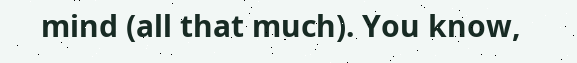mind (all that much). You know,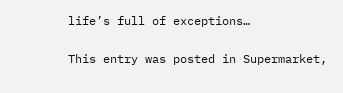life’s full of exceptions…

This entry was posted in Supermarket,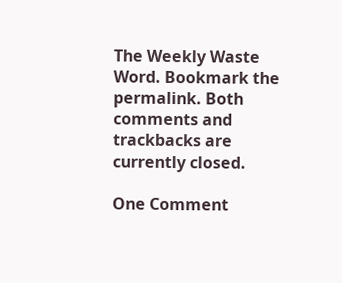The Weekly Waste Word. Bookmark the permalink. Both comments and trackbacks are currently closed.

One Comment